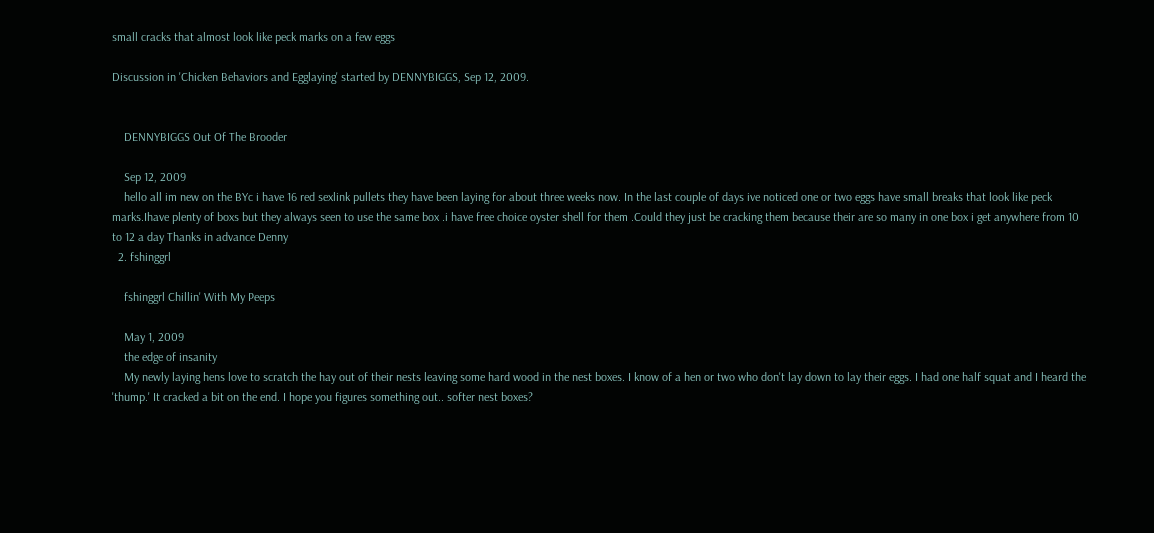small cracks that almost look like peck marks on a few eggs

Discussion in 'Chicken Behaviors and Egglaying' started by DENNYBIGGS, Sep 12, 2009.


    DENNYBIGGS Out Of The Brooder

    Sep 12, 2009
    hello all im new on the BYc i have 16 red sexlink pullets they have been laying for about three weeks now. In the last couple of days ive noticed one or two eggs have small breaks that look like peck marks.Ihave plenty of boxs but they always seen to use the same box .i have free choice oyster shell for them .Could they just be cracking them because their are so many in one box i get anywhere from 10 to 12 a day Thanks in advance Denny
  2. fshinggrl

    fshinggrl Chillin' With My Peeps

    May 1, 2009
    the edge of insanity
    My newly laying hens love to scratch the hay out of their nests leaving some hard wood in the nest boxes. I know of a hen or two who don't lay down to lay their eggs. I had one half squat and I heard the 'thump.' It cracked a bit on the end. I hope you figures something out.. softer nest boxes?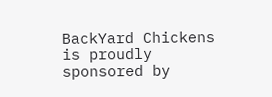BackYard Chickens is proudly sponsored by